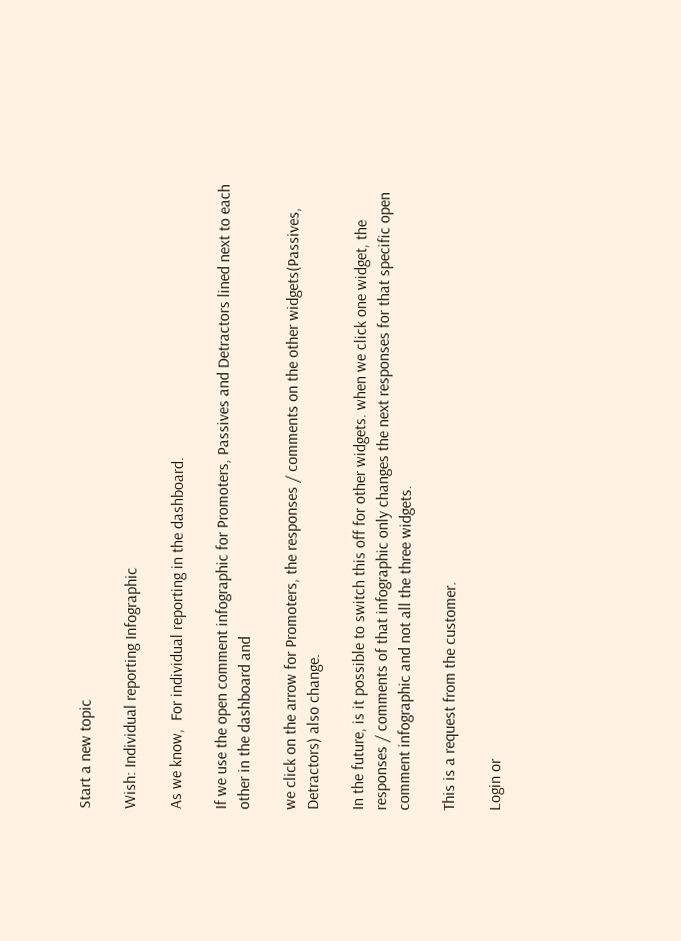Start a new topic

Wish: Individual reporting Infographic

As we know,  For individual reporting in the dashboard.

If we use the open comment infographic for Promoters, Passives and Detractors lined next to each other in the dashboard and

we click on the arrow for Promoters, the responses / comments on the other widgets(Passives, Detractors) also change.

In the future, is it possible to switch this off for other widgets. when we click one widget, the responses / comments of that infographic only changes the next responses for that specific open comment infographic and not all the three widgets.

This is a request from the customer.

Login or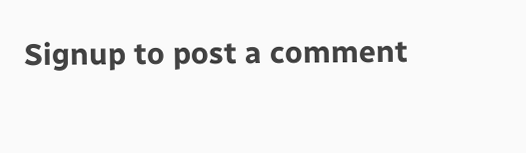Signup to post a comment